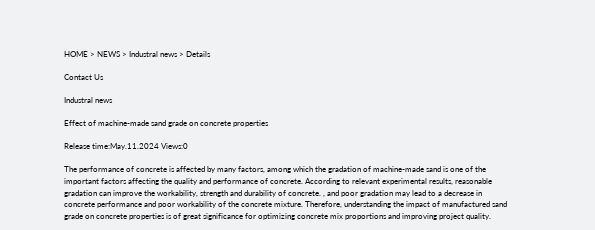HOME > NEWS > Industral news > Details

Contact Us

Industral news

Effect of machine-made sand grade on concrete properties

Release time:May.11.2024 Views:0

The performance of concrete is affected by many factors, among which the gradation of machine-made sand is one of the important factors affecting the quality and performance of concrete. According to relevant experimental results, reasonable gradation can improve the workability, strength and durability of concrete. , and poor gradation may lead to a decrease in concrete performance and poor workability of the concrete mixture. Therefore, understanding the impact of manufactured sand grade on concrete properties is of great significance for optimizing concrete mix proportions and improving project quality.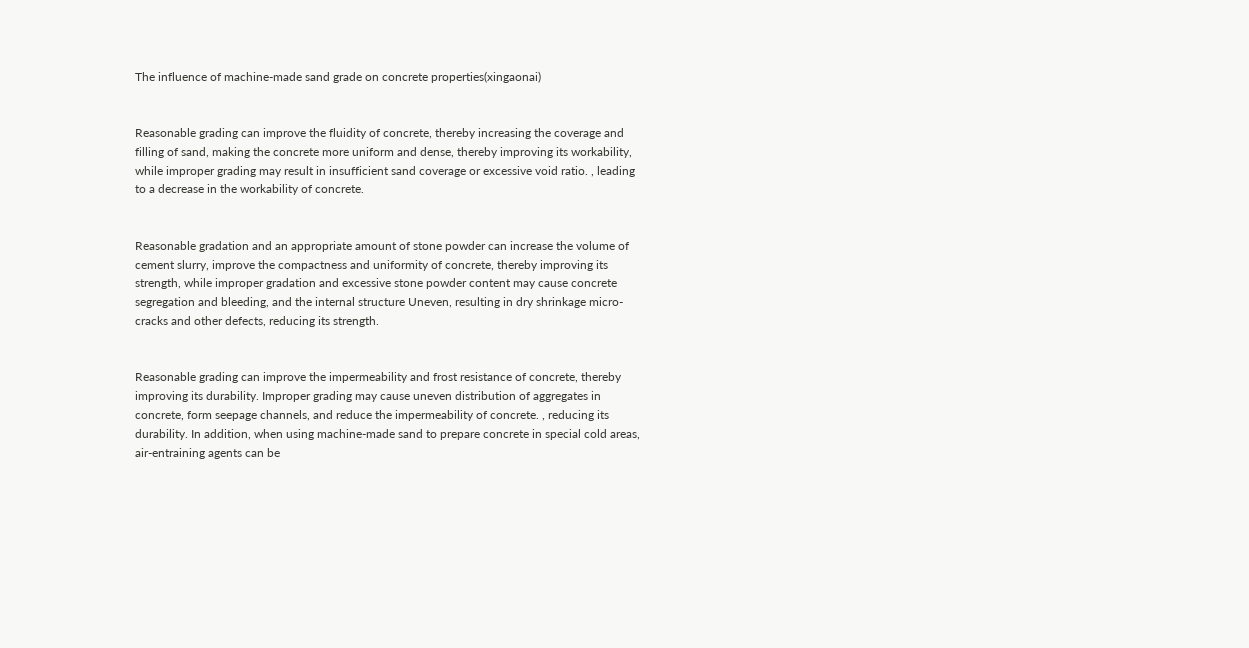The influence of machine-made sand grade on concrete properties(xingaonai)


Reasonable grading can improve the fluidity of concrete, thereby increasing the coverage and filling of sand, making the concrete more uniform and dense, thereby improving its workability, while improper grading may result in insufficient sand coverage or excessive void ratio. , leading to a decrease in the workability of concrete.


Reasonable gradation and an appropriate amount of stone powder can increase the volume of cement slurry, improve the compactness and uniformity of concrete, thereby improving its strength, while improper gradation and excessive stone powder content may cause concrete segregation and bleeding, and the internal structure Uneven, resulting in dry shrinkage micro-cracks and other defects, reducing its strength.


Reasonable grading can improve the impermeability and frost resistance of concrete, thereby improving its durability. Improper grading may cause uneven distribution of aggregates in concrete, form seepage channels, and reduce the impermeability of concrete. , reducing its durability. In addition, when using machine-made sand to prepare concrete in special cold areas, air-entraining agents can be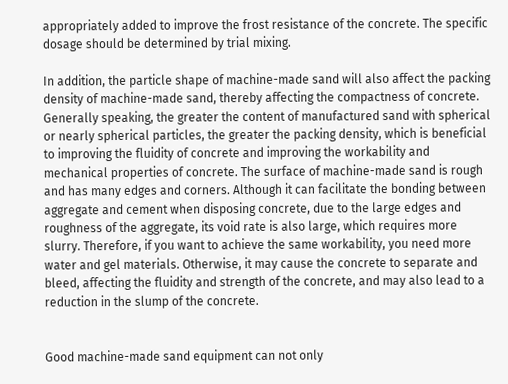appropriately added to improve the frost resistance of the concrete. The specific dosage should be determined by trial mixing.

In addition, the particle shape of machine-made sand will also affect the packing density of machine-made sand, thereby affecting the compactness of concrete. Generally speaking, the greater the content of manufactured sand with spherical or nearly spherical particles, the greater the packing density, which is beneficial to improving the fluidity of concrete and improving the workability and mechanical properties of concrete. The surface of machine-made sand is rough and has many edges and corners. Although it can facilitate the bonding between aggregate and cement when disposing concrete, due to the large edges and roughness of the aggregate, its void rate is also large, which requires more slurry. Therefore, if you want to achieve the same workability, you need more water and gel materials. Otherwise, it may cause the concrete to separate and bleed, affecting the fluidity and strength of the concrete, and may also lead to a reduction in the slump of the concrete.


Good machine-made sand equipment can not only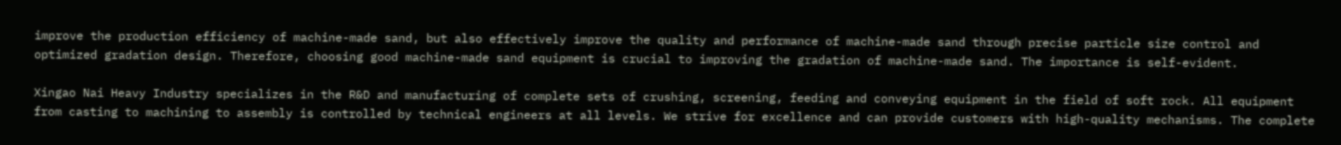improve the production efficiency of machine-made sand, but also effectively improve the quality and performance of machine-made sand through precise particle size control and optimized gradation design. Therefore, choosing good machine-made sand equipment is crucial to improving the gradation of machine-made sand. The importance is self-evident.

Xingao Nai Heavy Industry specializes in the R&D and manufacturing of complete sets of crushing, screening, feeding and conveying equipment in the field of soft rock. All equipment from casting to machining to assembly is controlled by technical engineers at all levels. We strive for excellence and can provide customers with high-quality mechanisms. The complete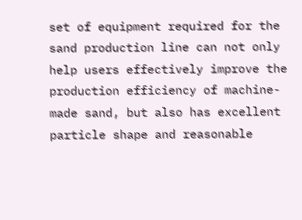set of equipment required for the sand production line can not only help users effectively improve the production efficiency of machine-made sand, but also has excellent particle shape and reasonable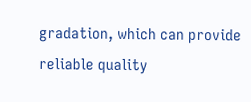gradation, which can provide reliable quality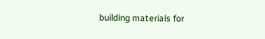building materials for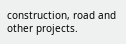construction, road and other projects.